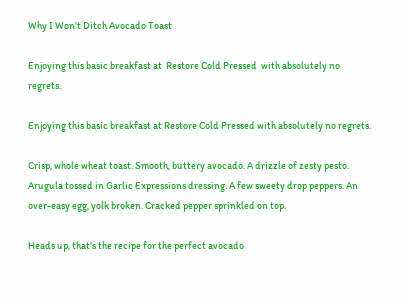Why I Won't Ditch Avocado Toast

Enjoying this basic breakfast at  Restore Cold Pressed  with absolutely no regrets.

Enjoying this basic breakfast at Restore Cold Pressed with absolutely no regrets.

Crisp, whole wheat toast. Smooth, buttery avocado. A drizzle of zesty pesto. Arugula tossed in Garlic Expressions dressing. A few sweety drop peppers. An over-easy egg, yolk broken. Cracked pepper sprinkled on top.

Heads up, that's the recipe for the perfect avocado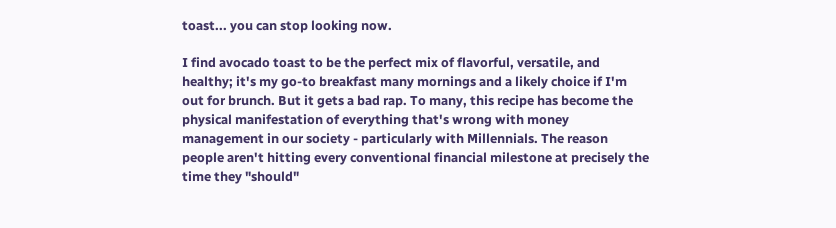toast... you can stop looking now.

I find avocado toast to be the perfect mix of flavorful, versatile, and healthy; it's my go-to breakfast many mornings and a likely choice if I'm out for brunch. But it gets a bad rap. To many, this recipe has become the physical manifestation of everything that's wrong with money management in our society - particularly with Millennials. The reason people aren't hitting every conventional financial milestone at precisely the time they "should"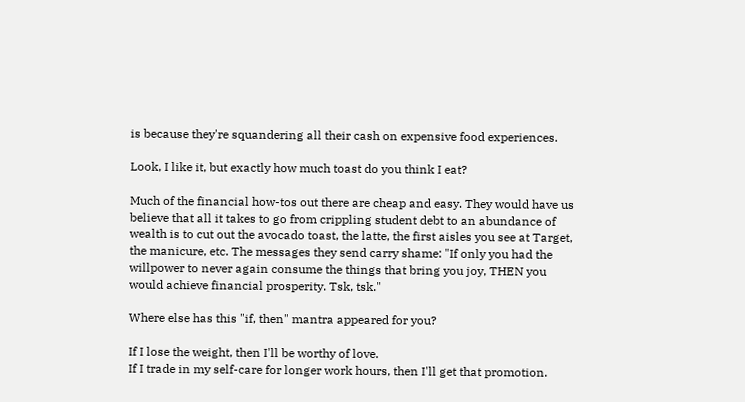is because they're squandering all their cash on expensive food experiences.

Look, I like it, but exactly how much toast do you think I eat?

Much of the financial how-tos out there are cheap and easy. They would have us believe that all it takes to go from crippling student debt to an abundance of wealth is to cut out the avocado toast, the latte, the first aisles you see at Target, the manicure, etc. The messages they send carry shame: "If only you had the willpower to never again consume the things that bring you joy, THEN you would achieve financial prosperity. Tsk, tsk."

Where else has this "if, then" mantra appeared for you?

If I lose the weight, then I'll be worthy of love.
If I trade in my self-care for longer work hours, then I'll get that promotion.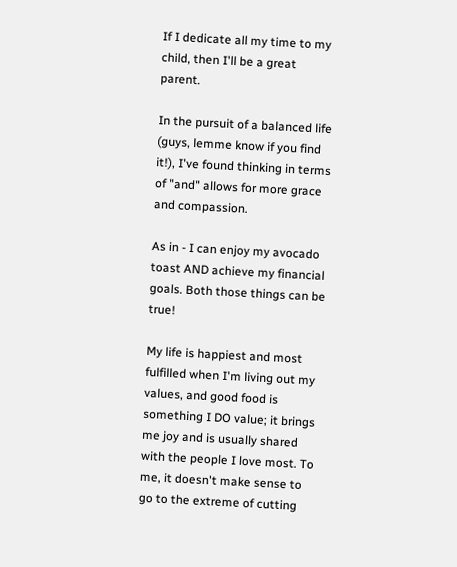If I dedicate all my time to my child, then I'll be a great parent.

In the pursuit of a balanced life (guys, lemme know if you find it!), I've found thinking in terms of "and" allows for more grace and compassion.

As in - I can enjoy my avocado toast AND achieve my financial goals. Both those things can be true!

My life is happiest and most fulfilled when I'm living out my values, and good food is something I DO value; it brings me joy and is usually shared with the people I love most. To me, it doesn't make sense to go to the extreme of cutting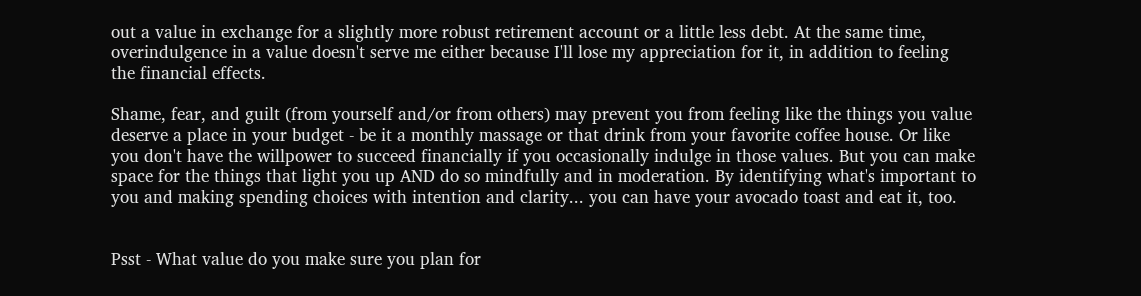out a value in exchange for a slightly more robust retirement account or a little less debt. At the same time, overindulgence in a value doesn't serve me either because I'll lose my appreciation for it, in addition to feeling the financial effects.

Shame, fear, and guilt (from yourself and/or from others) may prevent you from feeling like the things you value deserve a place in your budget - be it a monthly massage or that drink from your favorite coffee house. Or like you don't have the willpower to succeed financially if you occasionally indulge in those values. But you can make space for the things that light you up AND do so mindfully and in moderation. By identifying what's important to you and making spending choices with intention and clarity... you can have your avocado toast and eat it, too.


Psst - What value do you make sure you plan for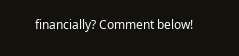financially? Comment below!